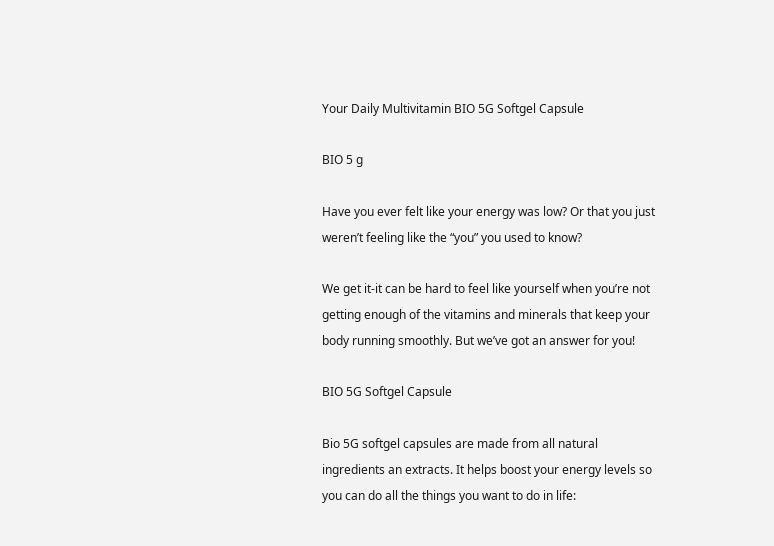Your Daily Multivitamin BIO 5G Softgel Capsule

BIO 5 g

Have you ever felt like your energy was low? Or that you just weren’t feeling like the “you” you used to know?

We get it-it can be hard to feel like yourself when you’re not getting enough of the vitamins and minerals that keep your body running smoothly. But we’ve got an answer for you!

BIO 5G Softgel Capsule

Bio 5G softgel capsules are made from all natural ingredients an extracts. It helps boost your energy levels so you can do all the things you want to do in life: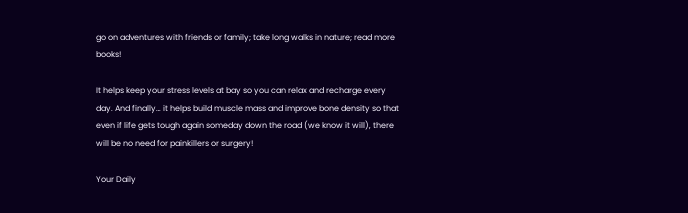go on adventures with friends or family; take long walks in nature; read more books!

It helps keep your stress levels at bay so you can relax and recharge every day. And finally… it helps build muscle mass and improve bone density so that even if life gets tough again someday down the road (we know it will), there will be no need for painkillers or surgery!

Your Daily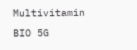Multivitamin BIO 5G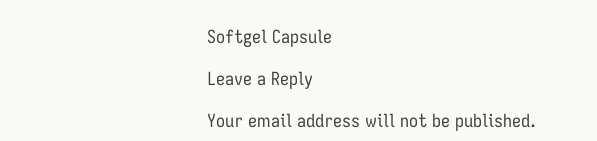Softgel Capsule

Leave a Reply

Your email address will not be published.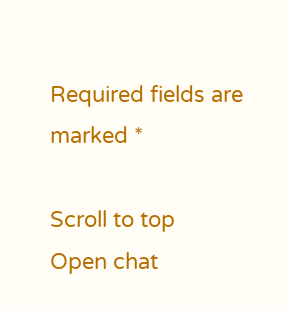Required fields are marked *

Scroll to top
Open chat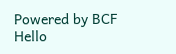Powered by BCF
Hello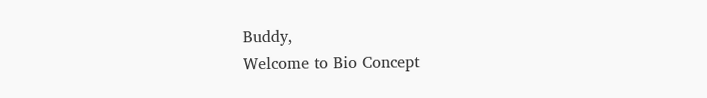Buddy,
Welcome to Bio Concept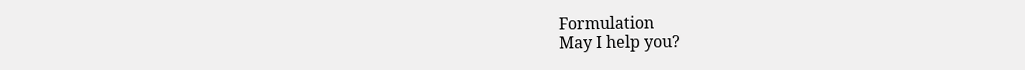Formulation
May I help you?